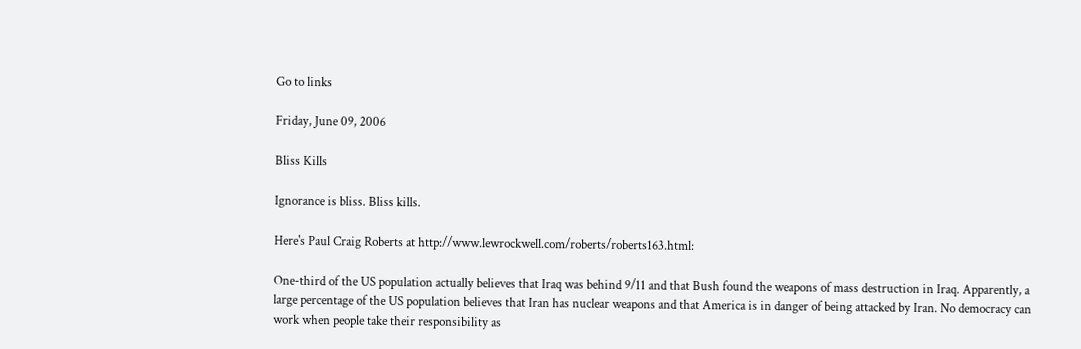Go to links

Friday, June 09, 2006

Bliss Kills

Ignorance is bliss. Bliss kills.

Here's Paul Craig Roberts at http://www.lewrockwell.com/roberts/roberts163.html:

One-third of the US population actually believes that Iraq was behind 9/11 and that Bush found the weapons of mass destruction in Iraq. Apparently, a large percentage of the US population believes that Iran has nuclear weapons and that America is in danger of being attacked by Iran. No democracy can work when people take their responsibility as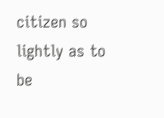citizen so lightly as to be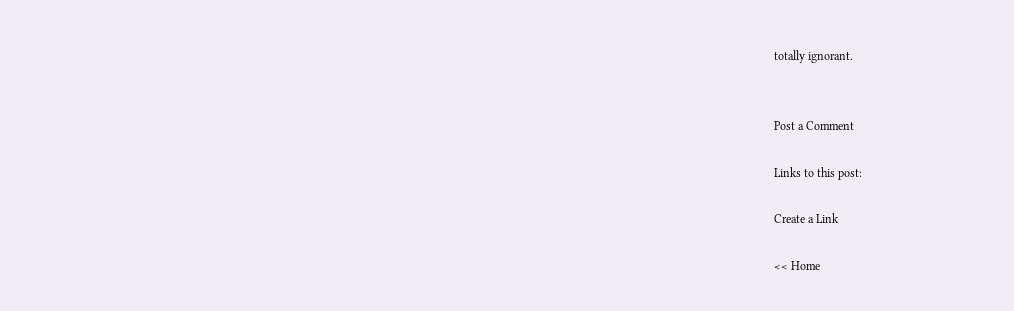totally ignorant.


Post a Comment

Links to this post:

Create a Link

<< Home